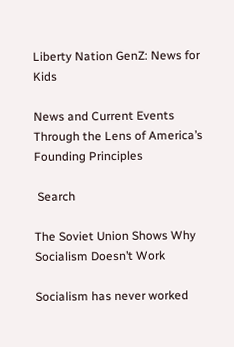Liberty Nation GenZ: News for Kids

News and Current Events Through the Lens of America’s Founding Principles

 Search

The Soviet Union Shows Why Socialism Doesn’t Work

Socialism has never worked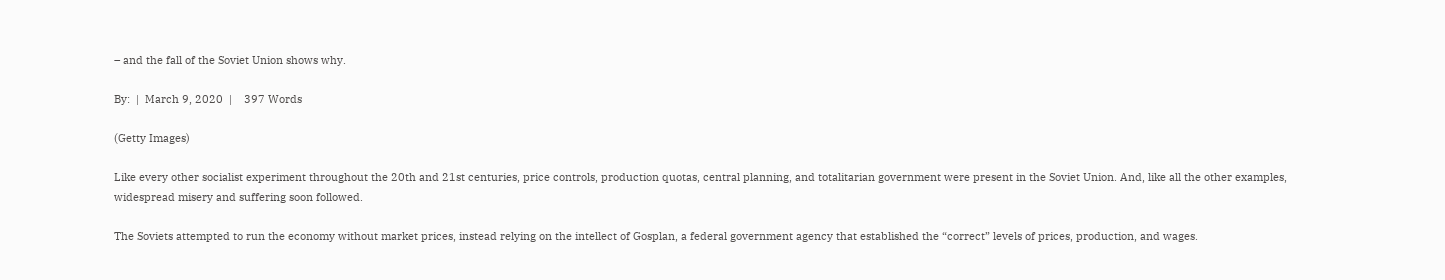– and the fall of the Soviet Union shows why.

By:  |  March 9, 2020  |    397 Words

(Getty Images)

Like every other socialist experiment throughout the 20th and 21st centuries, price controls, production quotas, central planning, and totalitarian government were present in the Soviet Union. And, like all the other examples, widespread misery and suffering soon followed.

The Soviets attempted to run the economy without market prices, instead relying on the intellect of Gosplan, a federal government agency that established the “correct” levels of prices, production, and wages.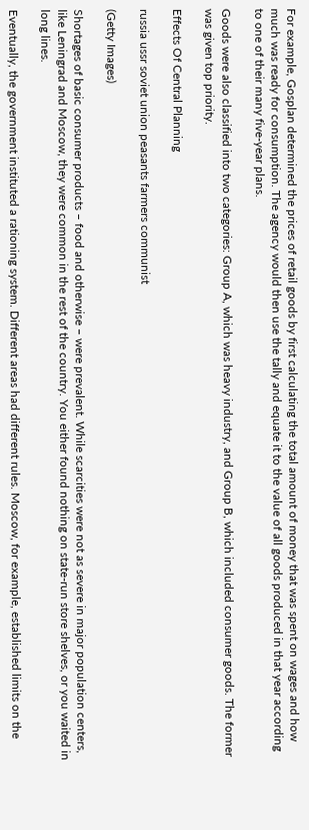For example, Gosplan determined the prices of retail goods by first calculating the total amount of money that was spent on wages and how much was ready for consumption. The agency would then use the tally and equate it to the value of all goods produced in that year according to one of their many five-year plans.

Goods were also classified into two categories: Group A, which was heavy industry, and Group B, which included consumer goods. The former was given top priority.

Effects Of Central Planning

russia ussr soviet union peasants farmers communist

(Getty Images)

Shortages of basic consumer products – food and otherwise – were prevalent. While scarcities were not as severe in major population centers, like Leningrad and Moscow, they were common in the rest of the country. You either found nothing on state-run store shelves, or you waited in long lines.

Eventually, the government instituted a rationing system. Different areas had different rules. Moscow, for example, established limits on the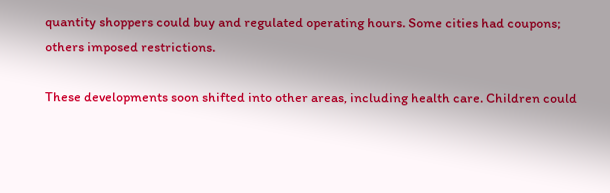quantity shoppers could buy and regulated operating hours. Some cities had coupons; others imposed restrictions.

These developments soon shifted into other areas, including health care. Children could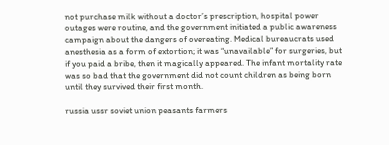not purchase milk without a doctor’s prescription, hospital power outages were routine, and the government initiated a public awareness campaign about the dangers of overeating. Medical bureaucrats used anesthesia as a form of extortion; it was “unavailable” for surgeries, but if you paid a bribe, then it magically appeared. The infant mortality rate was so bad that the government did not count children as being born until they survived their first month.

russia ussr soviet union peasants farmers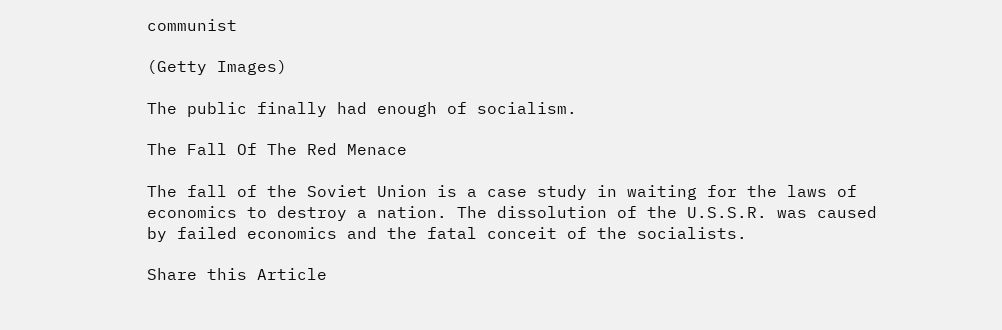communist

(Getty Images)

The public finally had enough of socialism.

The Fall Of The Red Menace

The fall of the Soviet Union is a case study in waiting for the laws of economics to destroy a nation. The dissolution of the U.S.S.R. was caused by failed economics and the fatal conceit of the socialists.

Share this Article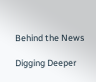Behind the News

Digging Deeper